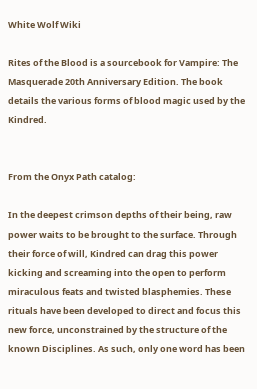White Wolf Wiki

Rites of the Blood is a sourcebook for Vampire: The Masquerade 20th Anniversary Edition. The book details the various forms of blood magic used by the Kindred.


From the Onyx Path catalog:

In the deepest crimson depths of their being, raw power waits to be brought to the surface. Through their force of will, Kindred can drag this power kicking and screaming into the open to perform miraculous feats and twisted blasphemies. These rituals have been developed to direct and focus this new force, unconstrained by the structure of the known Disciplines. As such, only one word has been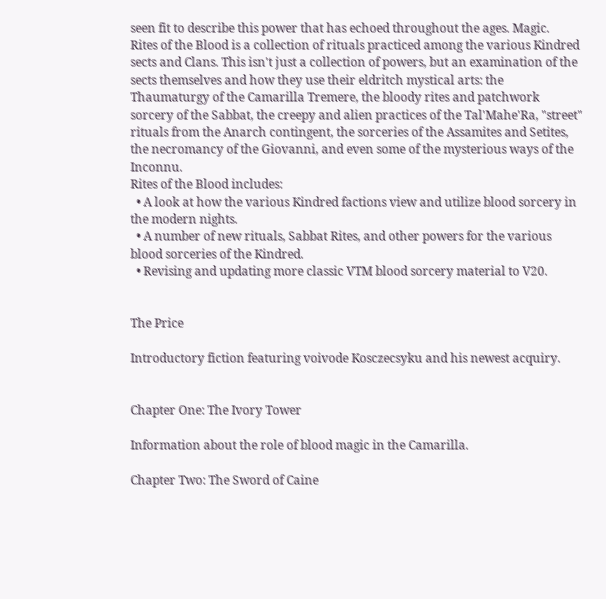seen fit to describe this power that has echoed throughout the ages. Magic.
Rites of the Blood is a collection of rituals practiced among the various Kindred sects and Clans. This isn't just a collection of powers, but an examination of the sects themselves and how they use their eldritch mystical arts: the Thaumaturgy of the Camarilla Tremere, the bloody rites and patchwork sorcery of the Sabbat, the creepy and alien practices of the Tal'Mahe'Ra, "street" rituals from the Anarch contingent, the sorceries of the Assamites and Setites, the necromancy of the Giovanni, and even some of the mysterious ways of the Inconnu.
Rites of the Blood includes:
  • A look at how the various Kindred factions view and utilize blood sorcery in the modern nights.
  • A number of new rituals, Sabbat Rites, and other powers for the various blood sorceries of the Kindred.
  • Revising and updating more classic VTM blood sorcery material to V20.


The Price

Introductory fiction featuring voivode Kosczecsyku and his newest acquiry.


Chapter One: The Ivory Tower

Information about the role of blood magic in the Camarilla.

Chapter Two: The Sword of Caine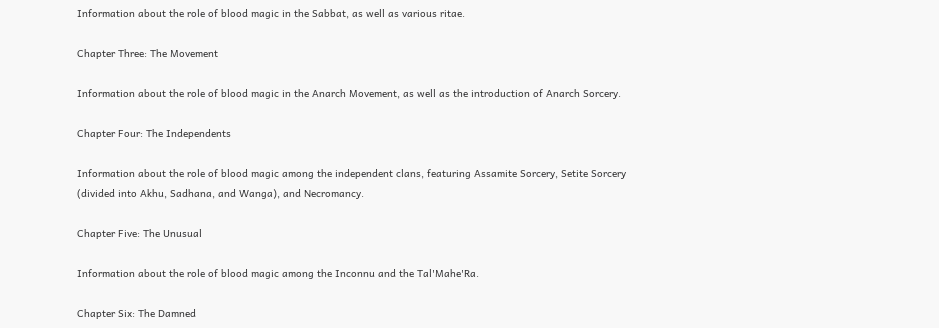Information about the role of blood magic in the Sabbat, as well as various ritae.

Chapter Three: The Movement

Information about the role of blood magic in the Anarch Movement, as well as the introduction of Anarch Sorcery.

Chapter Four: The Independents

Information about the role of blood magic among the independent clans, featuring Assamite Sorcery, Setite Sorcery (divided into Akhu, Sadhana, and Wanga), and Necromancy.

Chapter Five: The Unusual

Information about the role of blood magic among the Inconnu and the Tal'Mahe'Ra.

Chapter Six: The Damned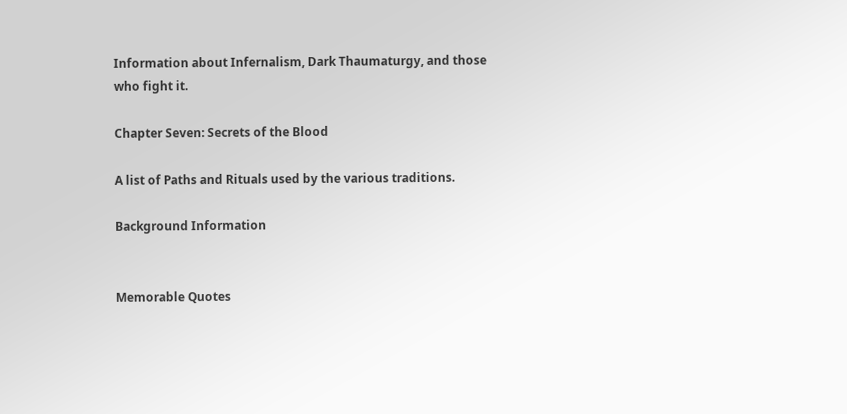Information about Infernalism, Dark Thaumaturgy, and those who fight it.

Chapter Seven: Secrets of the Blood

A list of Paths and Rituals used by the various traditions.

Background Information


Memorable Quotes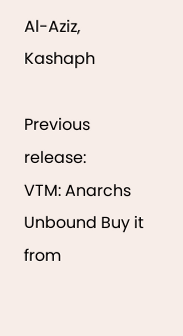Al-Aziz, Kashaph

Previous release:
VTM: Anarchs Unbound Buy it from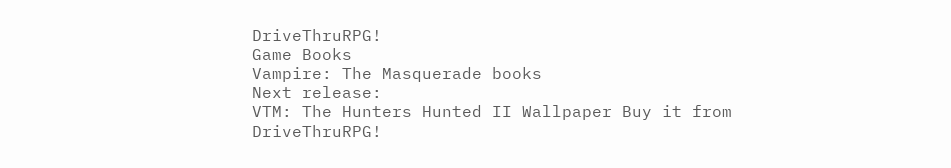DriveThruRPG!
Game Books
Vampire: The Masquerade books
Next release:
VTM: The Hunters Hunted II Wallpaper Buy it from DriveThruRPG!